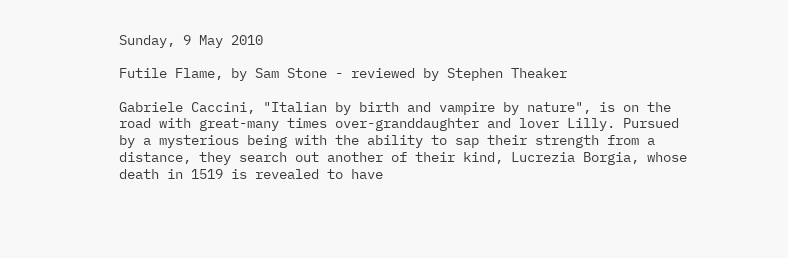Sunday, 9 May 2010

Futile Flame, by Sam Stone - reviewed by Stephen Theaker

Gabriele Caccini, "Italian by birth and vampire by nature", is on the road with great-many times over-granddaughter and lover Lilly. Pursued by a mysterious being with the ability to sap their strength from a distance, they search out another of their kind, Lucrezia Borgia, whose death in 1519 is revealed to have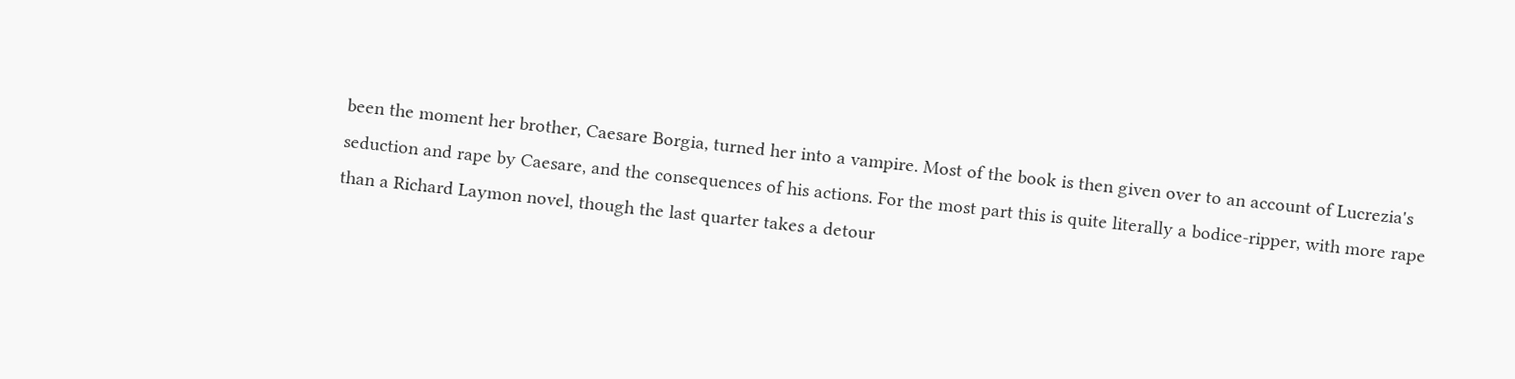been the moment her brother, Caesare Borgia, turned her into a vampire. Most of the book is then given over to an account of Lucrezia's seduction and rape by Caesare, and the consequences of his actions. For the most part this is quite literally a bodice-ripper, with more rape than a Richard Laymon novel, though the last quarter takes a detour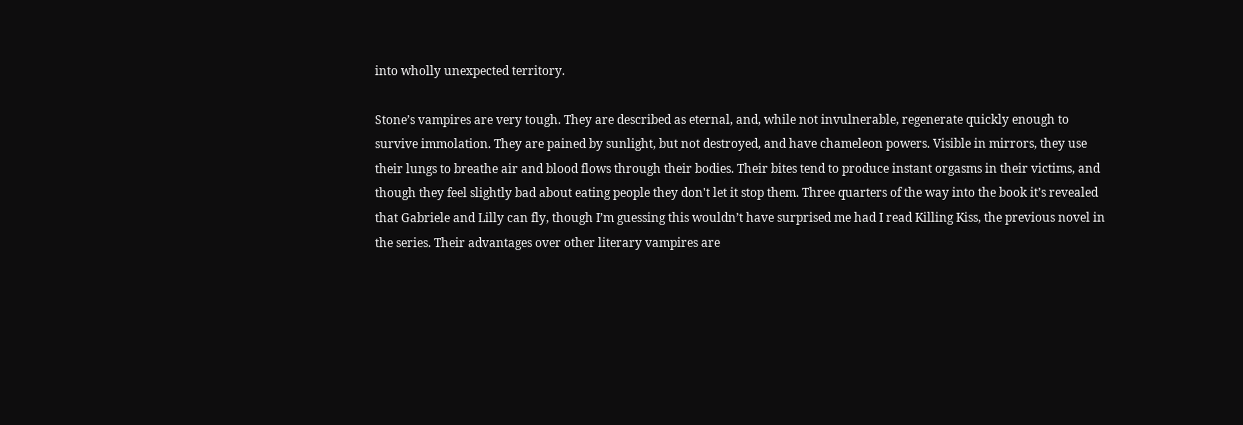into wholly unexpected territory.

Stone’s vampires are very tough. They are described as eternal, and, while not invulnerable, regenerate quickly enough to survive immolation. They are pained by sunlight, but not destroyed, and have chameleon powers. Visible in mirrors, they use their lungs to breathe air and blood flows through their bodies. Their bites tend to produce instant orgasms in their victims, and though they feel slightly bad about eating people they don't let it stop them. Three quarters of the way into the book it’s revealed that Gabriele and Lilly can fly, though I’m guessing this wouldn’t have surprised me had I read Killing Kiss, the previous novel in the series. Their advantages over other literary vampires are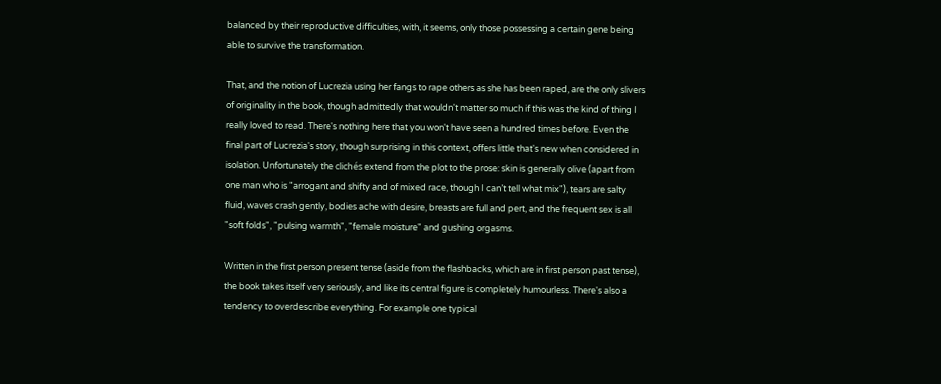balanced by their reproductive difficulties, with, it seems, only those possessing a certain gene being able to survive the transformation.

That, and the notion of Lucrezia using her fangs to rape others as she has been raped, are the only slivers of originality in the book, though admittedly that wouldn't matter so much if this was the kind of thing I really loved to read. There's nothing here that you won't have seen a hundred times before. Even the final part of Lucrezia's story, though surprising in this context, offers little that's new when considered in isolation. Unfortunately the clichés extend from the plot to the prose: skin is generally olive (apart from one man who is "arrogant and shifty and of mixed race, though I can’t tell what mix"), tears are salty fluid, waves crash gently, bodies ache with desire, breasts are full and pert, and the frequent sex is all "soft folds", "pulsing warmth", "female moisture" and gushing orgasms.

Written in the first person present tense (aside from the flashbacks, which are in first person past tense), the book takes itself very seriously, and like its central figure is completely humourless. There's also a tendency to overdescribe everything. For example one typical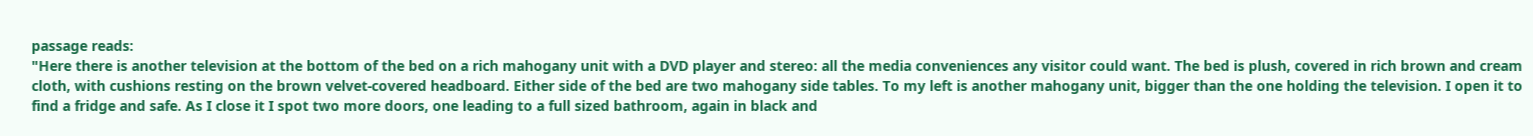passage reads:
"Here there is another television at the bottom of the bed on a rich mahogany unit with a DVD player and stereo: all the media conveniences any visitor could want. The bed is plush, covered in rich brown and cream cloth, with cushions resting on the brown velvet-covered headboard. Either side of the bed are two mahogany side tables. To my left is another mahogany unit, bigger than the one holding the television. I open it to find a fridge and safe. As I close it I spot two more doors, one leading to a full sized bathroom, again in black and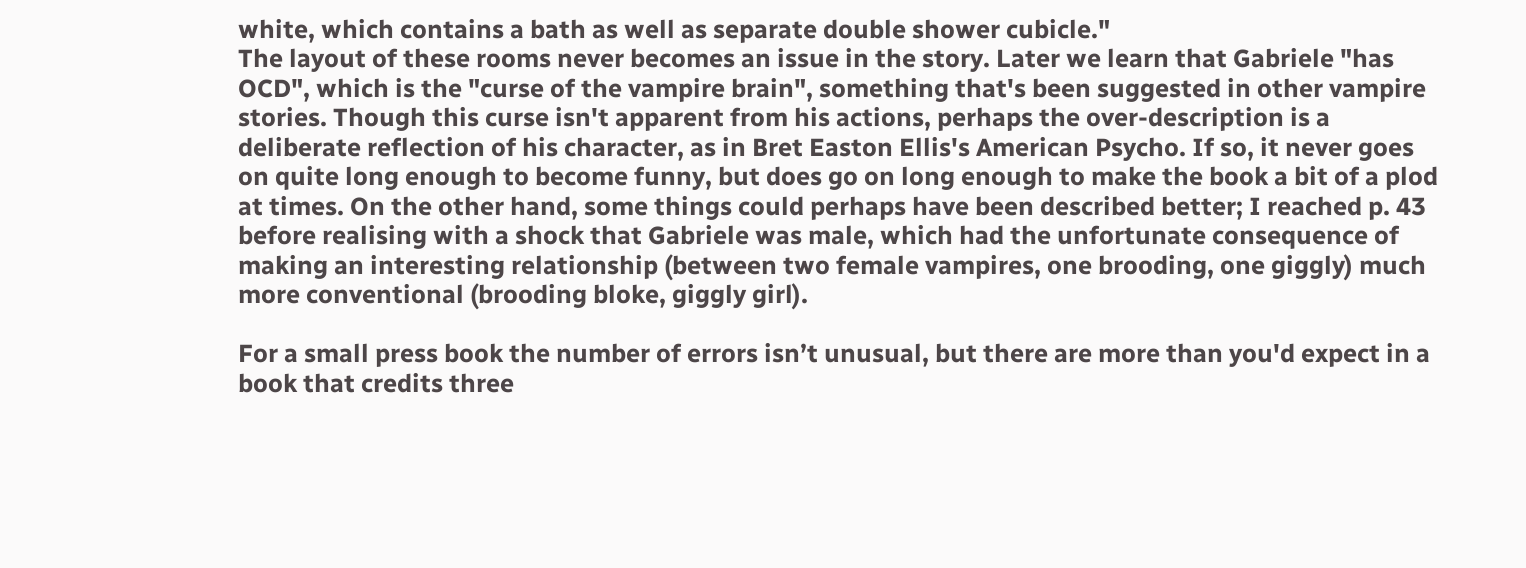white, which contains a bath as well as separate double shower cubicle."
The layout of these rooms never becomes an issue in the story. Later we learn that Gabriele "has OCD", which is the "curse of the vampire brain", something that's been suggested in other vampire stories. Though this curse isn't apparent from his actions, perhaps the over-description is a deliberate reflection of his character, as in Bret Easton Ellis's American Psycho. If so, it never goes on quite long enough to become funny, but does go on long enough to make the book a bit of a plod at times. On the other hand, some things could perhaps have been described better; I reached p. 43 before realising with a shock that Gabriele was male, which had the unfortunate consequence of making an interesting relationship (between two female vampires, one brooding, one giggly) much more conventional (brooding bloke, giggly girl).

For a small press book the number of errors isn’t unusual, but there are more than you'd expect in a book that credits three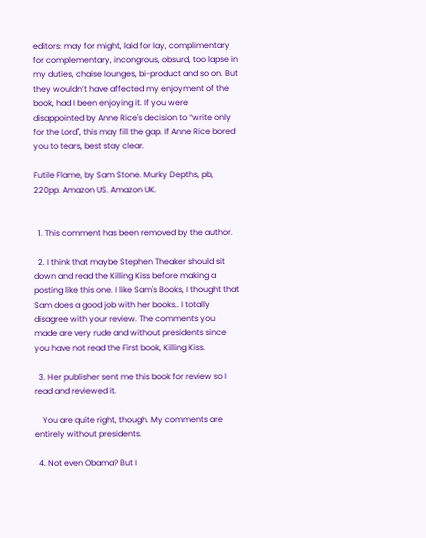editors: may for might, laid for lay, complimentary for complementary, incongrous, obsurd, too lapse in my duties, chaise lounges, bi-product and so on. But they wouldn’t have affected my enjoyment of the book, had I been enjoying it. If you were disappointed by Anne Rice's decision to “write only for the Lord", this may fill the gap. If Anne Rice bored you to tears, best stay clear.

Futile Flame, by Sam Stone. Murky Depths, pb, 220pp. Amazon US. Amazon UK.


  1. This comment has been removed by the author.

  2. I think that maybe Stephen Theaker should sit down and read the Killing Kiss before making a posting like this one. I like Sam's Books, I thought that Sam does a good job with her books.. I totally disagree with your review. The comments you made are very rude and without presidents since you have not read the First book, Killing Kiss.

  3. Her publisher sent me this book for review so I read and reviewed it.

    You are quite right, though. My comments are entirely without presidents.

  4. Not even Obama? But I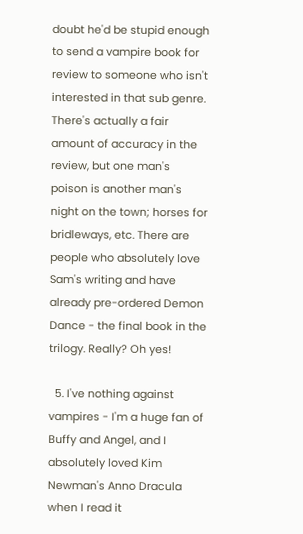doubt he'd be stupid enough to send a vampire book for review to someone who isn't interested in that sub genre. There's actually a fair amount of accuracy in the review, but one man's poison is another man's night on the town; horses for bridleways, etc. There are people who absolutely love Sam's writing and have already pre-ordered Demon Dance - the final book in the trilogy. Really? Oh yes!

  5. I've nothing against vampires - I'm a huge fan of Buffy and Angel, and I absolutely loved Kim Newman's Anno Dracula when I read it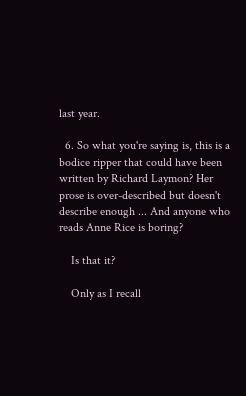last year.

  6. So what you're saying is, this is a bodice ripper that could have been written by Richard Laymon? Her prose is over-described but doesn't describe enough ... And anyone who reads Anne Rice is boring?

    Is that it?

    Only as I recall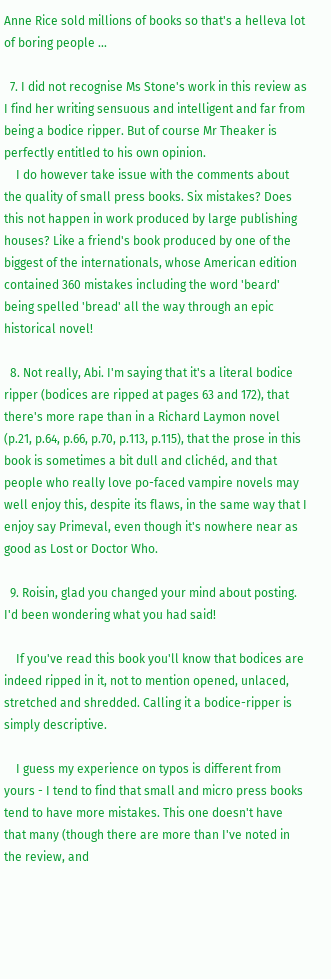Anne Rice sold millions of books so that's a helleva lot of boring people ...

  7. I did not recognise Ms Stone's work in this review as I find her writing sensuous and intelligent and far from being a bodice ripper. But of course Mr Theaker is perfectly entitled to his own opinion.
    I do however take issue with the comments about the quality of small press books. Six mistakes? Does this not happen in work produced by large publishing houses? Like a friend's book produced by one of the biggest of the internationals, whose American edition contained 360 mistakes including the word 'beard' being spelled 'bread' all the way through an epic historical novel!

  8. Not really, Abi. I'm saying that it's a literal bodice ripper (bodices are ripped at pages 63 and 172), that there's more rape than in a Richard Laymon novel (p.21, p.64, p.66, p.70, p.113, p.115), that the prose in this book is sometimes a bit dull and clichéd, and that people who really love po-faced vampire novels may well enjoy this, despite its flaws, in the same way that I enjoy say Primeval, even though it's nowhere near as good as Lost or Doctor Who.

  9. Roisin, glad you changed your mind about posting. I'd been wondering what you had said!

    If you've read this book you'll know that bodices are indeed ripped in it, not to mention opened, unlaced, stretched and shredded. Calling it a bodice-ripper is simply descriptive.

    I guess my experience on typos is different from yours - I tend to find that small and micro press books tend to have more mistakes. This one doesn't have that many (though there are more than I've noted in the review, and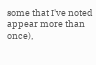some that I've noted appear more than once),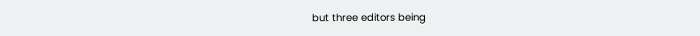but three editors being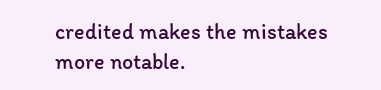credited makes the mistakes more notable.